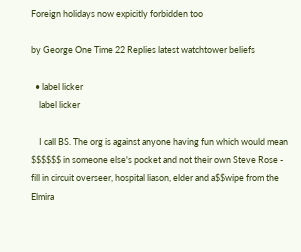Foreign holidays now expicitly forbidden too

by George One Time 22 Replies latest watchtower beliefs

  • label licker
    label licker

    I call BS. The org is against anyone having fun which would mean $$$$$$ in someone else's pocket and not their own Steve Rose - fill in circuit overseer, hospital liason, elder and a$$wipe from the Elmira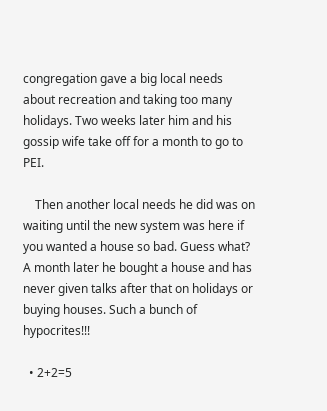congregation gave a big local needs about recreation and taking too many holidays. Two weeks later him and his gossip wife take off for a month to go to PEI.

    Then another local needs he did was on waiting until the new system was here if you wanted a house so bad. Guess what? A month later he bought a house and has never given talks after that on holidays or buying houses. Such a bunch of hypocrites!!!

  • 2+2=5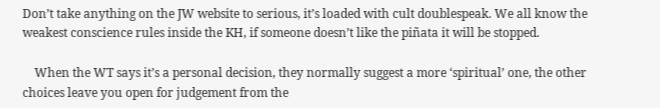Don’t take anything on the JW website to serious, it’s loaded with cult doublespeak. We all know the weakest conscience rules inside the KH, if someone doesn’t like the piñata it will be stopped.

    When the WT says it’s a personal decision, they normally suggest a more ‘spiritual’ one, the other choices leave you open for judgement from the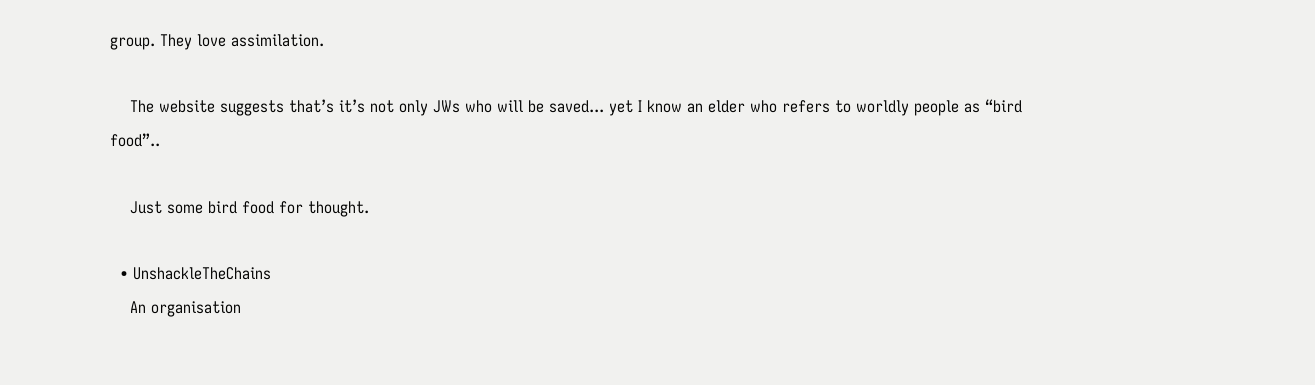group. They love assimilation.

    The website suggests that’s it’s not only JWs who will be saved... yet I know an elder who refers to worldly people as “bird food”..

    Just some bird food for thought.

  • UnshackleTheChains
    An organisation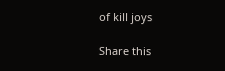of kill joys

Share this